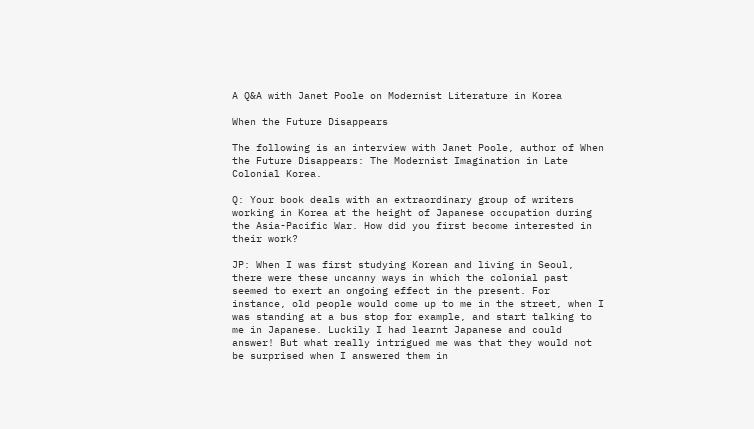A Q&A with Janet Poole on Modernist Literature in Korea

When the Future Disappears

The following is an interview with Janet Poole, author of When the Future Disappears: The Modernist Imagination in Late Colonial Korea.

Q: Your book deals with an extraordinary group of writers working in Korea at the height of Japanese occupation during the Asia-Pacific War. How did you first become interested in their work?

JP: When I was first studying Korean and living in Seoul, there were these uncanny ways in which the colonial past seemed to exert an ongoing effect in the present. For instance, old people would come up to me in the street, when I was standing at a bus stop for example, and start talking to me in Japanese. Luckily I had learnt Japanese and could answer! But what really intrigued me was that they would not be surprised when I answered them in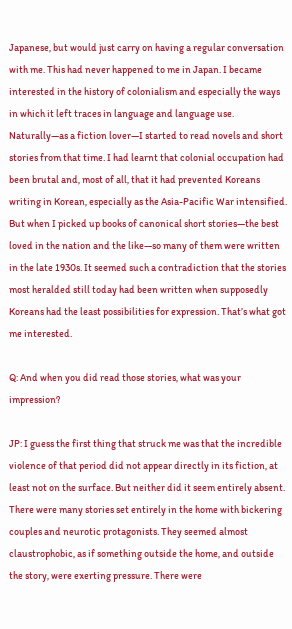Japanese, but would just carry on having a regular conversation with me. This had never happened to me in Japan. I became interested in the history of colonialism and especially the ways in which it left traces in language and language use. Naturally—as a fiction lover—I started to read novels and short stories from that time. I had learnt that colonial occupation had been brutal and, most of all, that it had prevented Koreans writing in Korean, especially as the Asia-Pacific War intensified. But when I picked up books of canonical short stories—the best loved in the nation and the like—so many of them were written in the late 1930s. It seemed such a contradiction that the stories most heralded still today had been written when supposedly Koreans had the least possibilities for expression. That’s what got me interested.

Q: And when you did read those stories, what was your impression?

JP: I guess the first thing that struck me was that the incredible violence of that period did not appear directly in its fiction, at least not on the surface. But neither did it seem entirely absent. There were many stories set entirely in the home with bickering couples and neurotic protagonists. They seemed almost claustrophobic, as if something outside the home, and outside the story, were exerting pressure. There were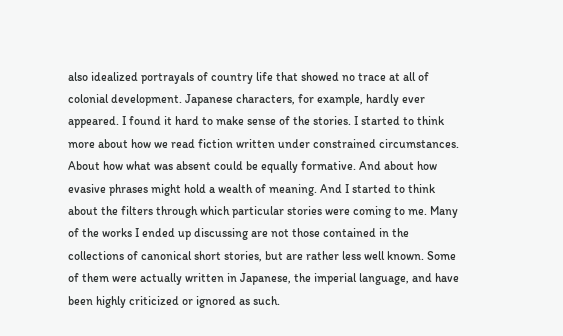also idealized portrayals of country life that showed no trace at all of colonial development. Japanese characters, for example, hardly ever appeared. I found it hard to make sense of the stories. I started to think more about how we read fiction written under constrained circumstances. About how what was absent could be equally formative. And about how evasive phrases might hold a wealth of meaning. And I started to think about the filters through which particular stories were coming to me. Many of the works I ended up discussing are not those contained in the collections of canonical short stories, but are rather less well known. Some of them were actually written in Japanese, the imperial language, and have been highly criticized or ignored as such.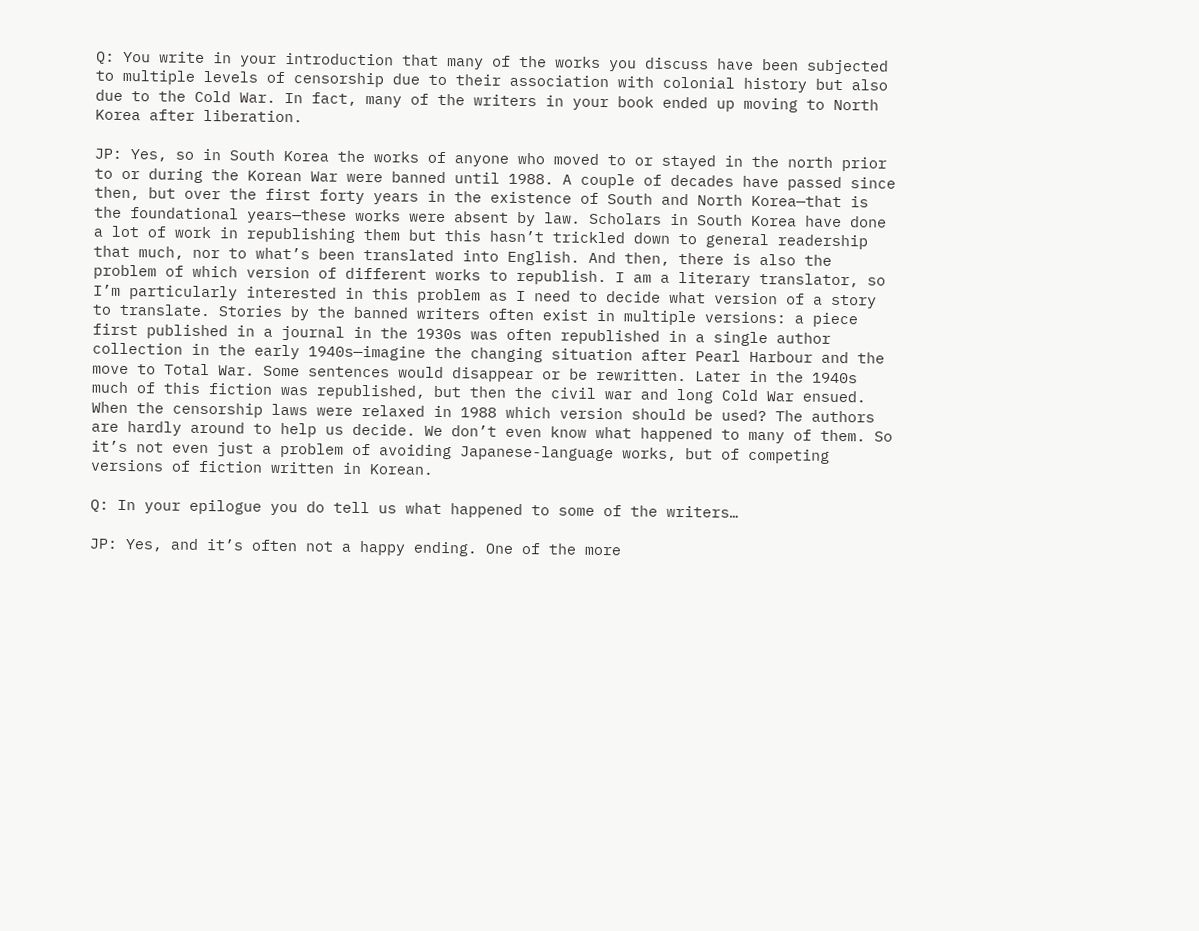Q: You write in your introduction that many of the works you discuss have been subjected to multiple levels of censorship due to their association with colonial history but also due to the Cold War. In fact, many of the writers in your book ended up moving to North Korea after liberation.

JP: Yes, so in South Korea the works of anyone who moved to or stayed in the north prior to or during the Korean War were banned until 1988. A couple of decades have passed since then, but over the first forty years in the existence of South and North Korea—that is the foundational years—these works were absent by law. Scholars in South Korea have done a lot of work in republishing them but this hasn’t trickled down to general readership that much, nor to what’s been translated into English. And then, there is also the problem of which version of different works to republish. I am a literary translator, so I’m particularly interested in this problem as I need to decide what version of a story to translate. Stories by the banned writers often exist in multiple versions: a piece first published in a journal in the 1930s was often republished in a single author collection in the early 1940s—imagine the changing situation after Pearl Harbour and the move to Total War. Some sentences would disappear or be rewritten. Later in the 1940s much of this fiction was republished, but then the civil war and long Cold War ensued. When the censorship laws were relaxed in 1988 which version should be used? The authors are hardly around to help us decide. We don’t even know what happened to many of them. So it’s not even just a problem of avoiding Japanese-language works, but of competing versions of fiction written in Korean.

Q: In your epilogue you do tell us what happened to some of the writers…

JP: Yes, and it’s often not a happy ending. One of the more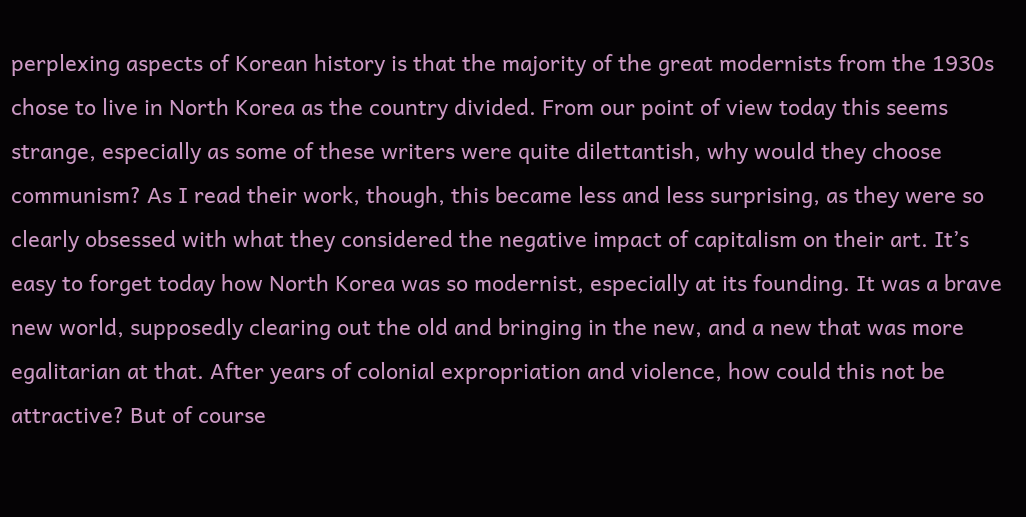perplexing aspects of Korean history is that the majority of the great modernists from the 1930s chose to live in North Korea as the country divided. From our point of view today this seems strange, especially as some of these writers were quite dilettantish, why would they choose communism? As I read their work, though, this became less and less surprising, as they were so clearly obsessed with what they considered the negative impact of capitalism on their art. It’s easy to forget today how North Korea was so modernist, especially at its founding. It was a brave new world, supposedly clearing out the old and bringing in the new, and a new that was more egalitarian at that. After years of colonial expropriation and violence, how could this not be attractive? But of course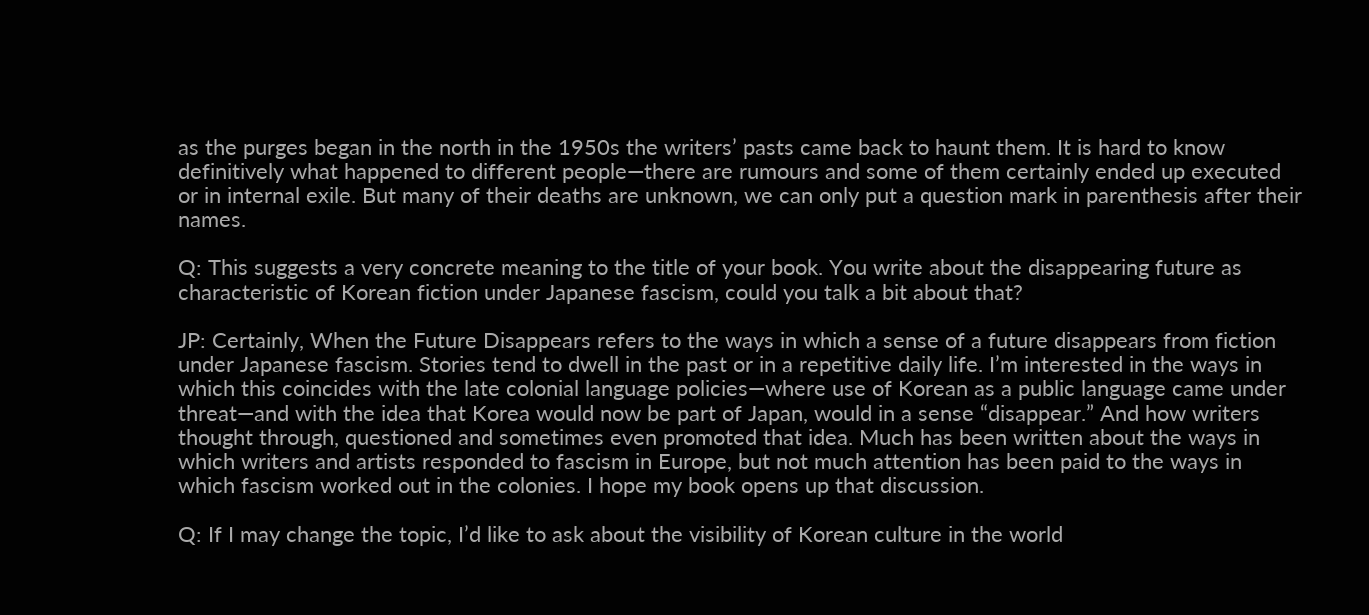as the purges began in the north in the 1950s the writers’ pasts came back to haunt them. It is hard to know definitively what happened to different people—there are rumours and some of them certainly ended up executed or in internal exile. But many of their deaths are unknown, we can only put a question mark in parenthesis after their names.

Q: This suggests a very concrete meaning to the title of your book. You write about the disappearing future as characteristic of Korean fiction under Japanese fascism, could you talk a bit about that?

JP: Certainly, When the Future Disappears refers to the ways in which a sense of a future disappears from fiction under Japanese fascism. Stories tend to dwell in the past or in a repetitive daily life. I’m interested in the ways in which this coincides with the late colonial language policies—where use of Korean as a public language came under threat—and with the idea that Korea would now be part of Japan, would in a sense “disappear.” And how writers thought through, questioned and sometimes even promoted that idea. Much has been written about the ways in which writers and artists responded to fascism in Europe, but not much attention has been paid to the ways in which fascism worked out in the colonies. I hope my book opens up that discussion.

Q: If I may change the topic, I’d like to ask about the visibility of Korean culture in the world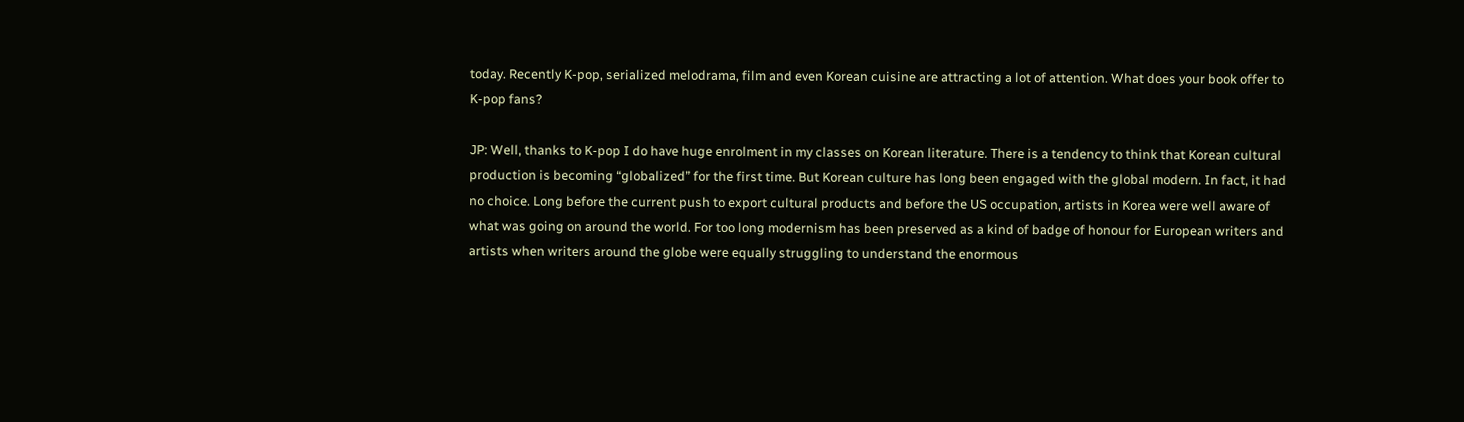today. Recently K-pop, serialized melodrama, film and even Korean cuisine are attracting a lot of attention. What does your book offer to K-pop fans?

JP: Well, thanks to K-pop I do have huge enrolment in my classes on Korean literature. There is a tendency to think that Korean cultural production is becoming “globalized” for the first time. But Korean culture has long been engaged with the global modern. In fact, it had no choice. Long before the current push to export cultural products and before the US occupation, artists in Korea were well aware of what was going on around the world. For too long modernism has been preserved as a kind of badge of honour for European writers and artists when writers around the globe were equally struggling to understand the enormous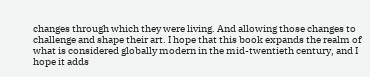changes through which they were living. And allowing those changes to challenge and shape their art. I hope that this book expands the realm of what is considered globally modern in the mid-twentieth century, and I hope it adds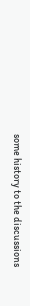some history to the discussions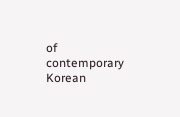of contemporary Korean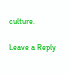culture.

Leave a Reply